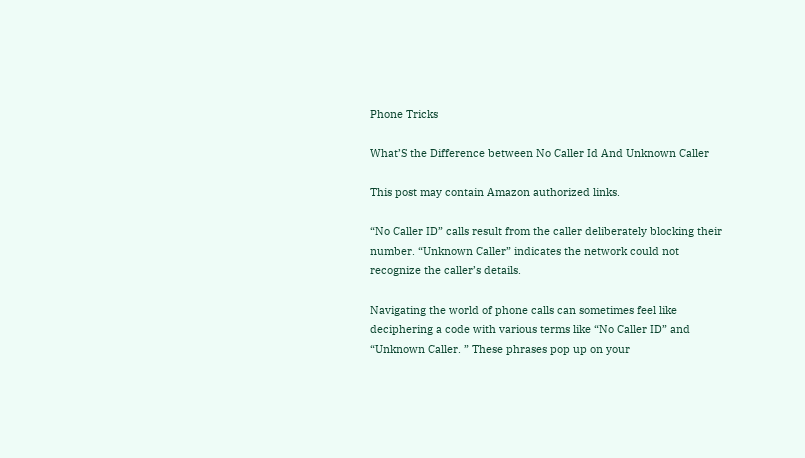Phone Tricks

What’S the Difference between No Caller Id And Unknown Caller

This post may contain Amazon authorized links.

“No Caller ID” calls result from the caller deliberately blocking their number. “Unknown Caller” indicates the network could not recognize the caller’s details.

Navigating the world of phone calls can sometimes feel like deciphering a code with various terms like “No Caller ID” and “Unknown Caller. ” These phrases pop up on your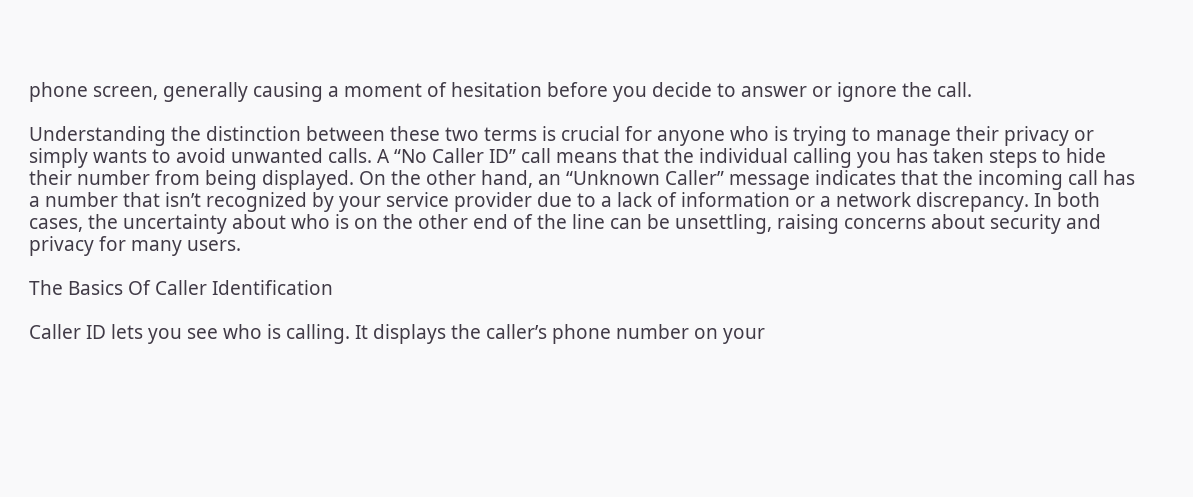phone screen, generally causing a moment of hesitation before you decide to answer or ignore the call.

Understanding the distinction between these two terms is crucial for anyone who is trying to manage their privacy or simply wants to avoid unwanted calls. A “No Caller ID” call means that the individual calling you has taken steps to hide their number from being displayed. On the other hand, an “Unknown Caller” message indicates that the incoming call has a number that isn’t recognized by your service provider due to a lack of information or a network discrepancy. In both cases, the uncertainty about who is on the other end of the line can be unsettling, raising concerns about security and privacy for many users.

The Basics Of Caller Identification

Caller ID lets you see who is calling. It displays the caller’s phone number on your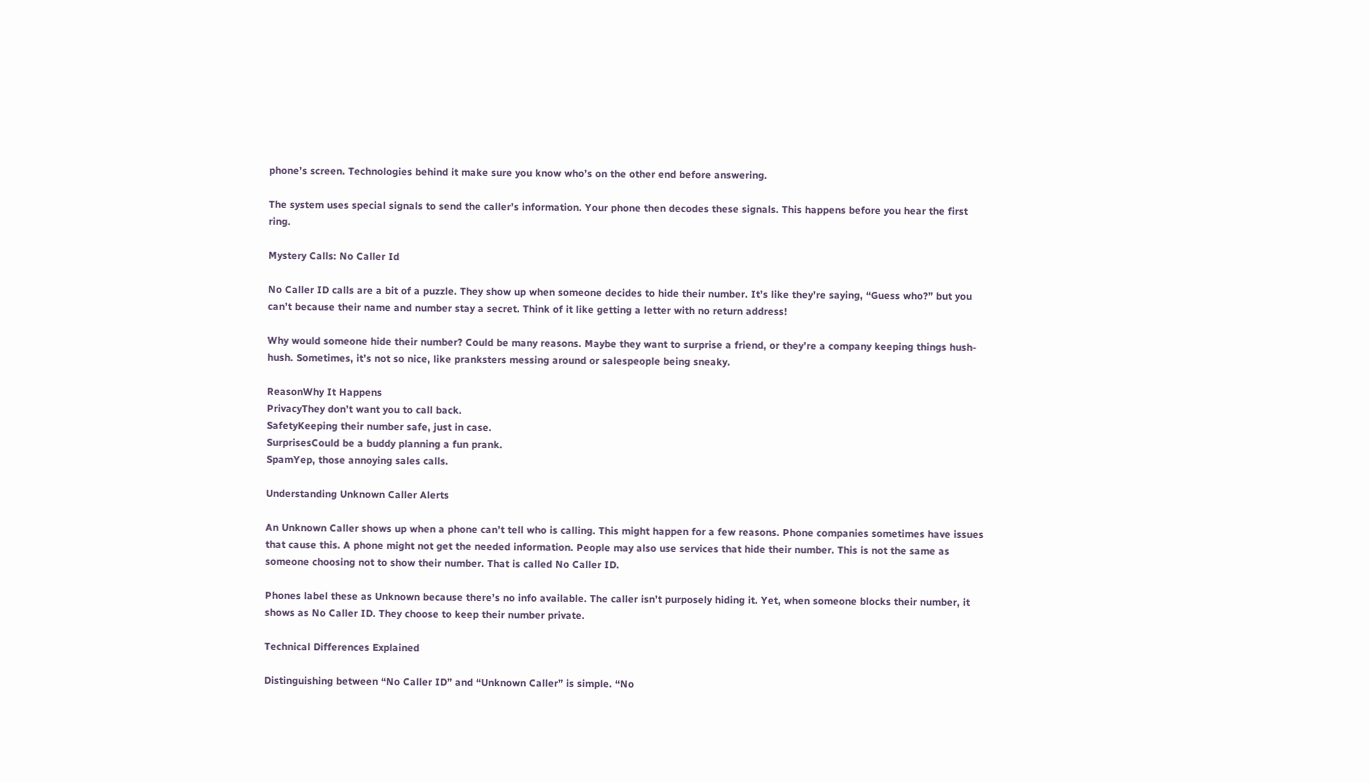phone’s screen. Technologies behind it make sure you know who’s on the other end before answering.

The system uses special signals to send the caller’s information. Your phone then decodes these signals. This happens before you hear the first ring.

Mystery Calls: No Caller Id

No Caller ID calls are a bit of a puzzle. They show up when someone decides to hide their number. It’s like they’re saying, “Guess who?” but you can’t because their name and number stay a secret. Think of it like getting a letter with no return address!

Why would someone hide their number? Could be many reasons. Maybe they want to surprise a friend, or they’re a company keeping things hush-hush. Sometimes, it’s not so nice, like pranksters messing around or salespeople being sneaky.

ReasonWhy It Happens
PrivacyThey don’t want you to call back.
SafetyKeeping their number safe, just in case.
SurprisesCould be a buddy planning a fun prank.
SpamYep, those annoying sales calls.

Understanding Unknown Caller Alerts

An Unknown Caller shows up when a phone can’t tell who is calling. This might happen for a few reasons. Phone companies sometimes have issues that cause this. A phone might not get the needed information. People may also use services that hide their number. This is not the same as someone choosing not to show their number. That is called No Caller ID.

Phones label these as Unknown because there’s no info available. The caller isn’t purposely hiding it. Yet, when someone blocks their number, it shows as No Caller ID. They choose to keep their number private.

Technical Differences Explained

Distinguishing between “No Caller ID” and “Unknown Caller” is simple. “No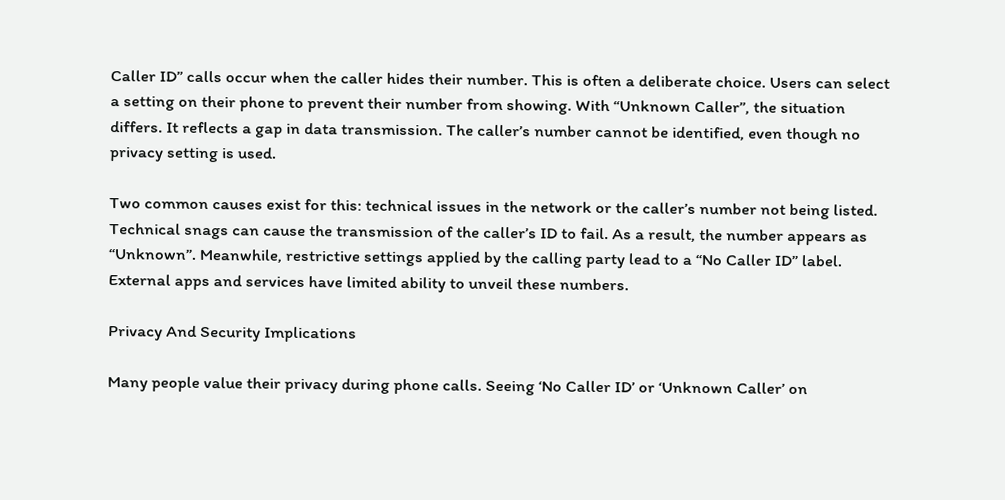Caller ID” calls occur when the caller hides their number. This is often a deliberate choice. Users can select a setting on their phone to prevent their number from showing. With “Unknown Caller”, the situation differs. It reflects a gap in data transmission. The caller’s number cannot be identified, even though no privacy setting is used.

Two common causes exist for this: technical issues in the network or the caller’s number not being listed. Technical snags can cause the transmission of the caller’s ID to fail. As a result, the number appears as “Unknown”. Meanwhile, restrictive settings applied by the calling party lead to a “No Caller ID” label. External apps and services have limited ability to unveil these numbers.

Privacy And Security Implications

Many people value their privacy during phone calls. Seeing ‘No Caller ID’ or ‘Unknown Caller’ on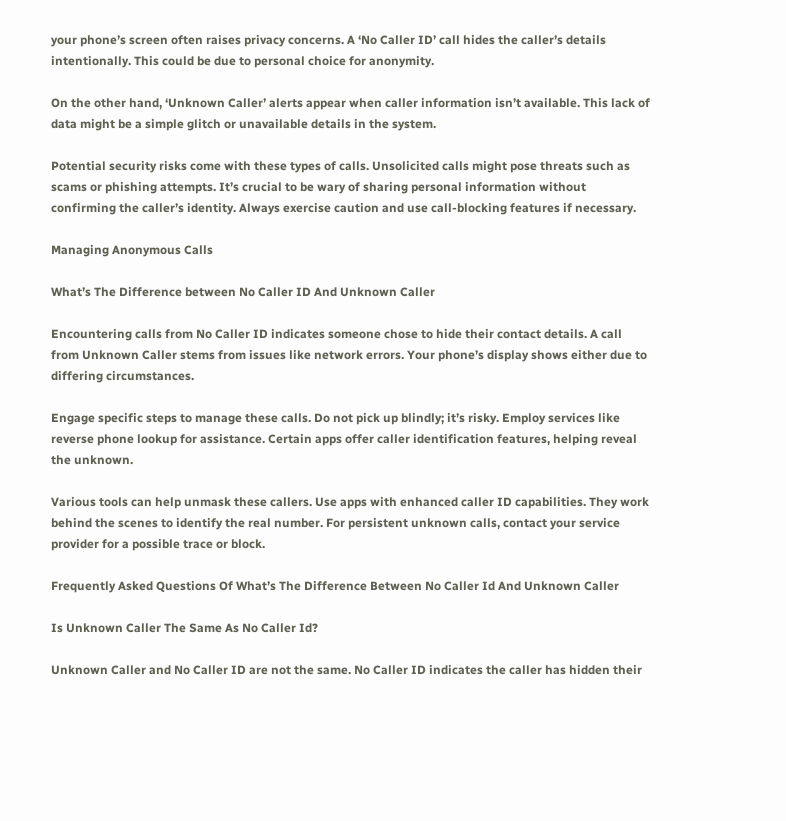your phone’s screen often raises privacy concerns. A ‘No Caller ID’ call hides the caller’s details intentionally. This could be due to personal choice for anonymity.

On the other hand, ‘Unknown Caller’ alerts appear when caller information isn’t available. This lack of data might be a simple glitch or unavailable details in the system.

Potential security risks come with these types of calls. Unsolicited calls might pose threats such as scams or phishing attempts. It’s crucial to be wary of sharing personal information without confirming the caller’s identity. Always exercise caution and use call-blocking features if necessary.

Managing Anonymous Calls

What’s The Difference between No Caller ID And Unknown Caller

Encountering calls from No Caller ID indicates someone chose to hide their contact details. A call from Unknown Caller stems from issues like network errors. Your phone’s display shows either due to differing circumstances.

Engage specific steps to manage these calls. Do not pick up blindly; it’s risky. Employ services like reverse phone lookup for assistance. Certain apps offer caller identification features, helping reveal the unknown.

Various tools can help unmask these callers. Use apps with enhanced caller ID capabilities. They work behind the scenes to identify the real number. For persistent unknown calls, contact your service provider for a possible trace or block.

Frequently Asked Questions Of What’s The Difference Between No Caller Id And Unknown Caller

Is Unknown Caller The Same As No Caller Id?

Unknown Caller and No Caller ID are not the same. No Caller ID indicates the caller has hidden their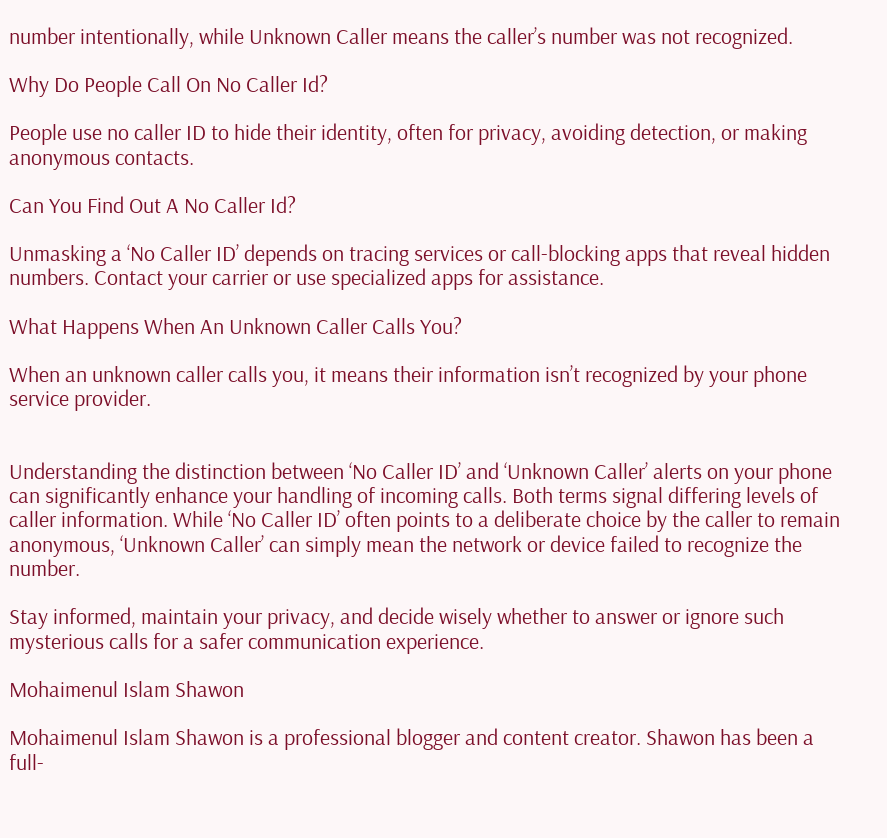number intentionally, while Unknown Caller means the caller’s number was not recognized.

Why Do People Call On No Caller Id?

People use no caller ID to hide their identity, often for privacy, avoiding detection, or making anonymous contacts.

Can You Find Out A No Caller Id?

Unmasking a ‘No Caller ID’ depends on tracing services or call-blocking apps that reveal hidden numbers. Contact your carrier or use specialized apps for assistance.

What Happens When An Unknown Caller Calls You?

When an unknown caller calls you, it means their information isn’t recognized by your phone service provider.


Understanding the distinction between ‘No Caller ID’ and ‘Unknown Caller’ alerts on your phone can significantly enhance your handling of incoming calls. Both terms signal differing levels of caller information. While ‘No Caller ID’ often points to a deliberate choice by the caller to remain anonymous, ‘Unknown Caller’ can simply mean the network or device failed to recognize the number.

Stay informed, maintain your privacy, and decide wisely whether to answer or ignore such mysterious calls for a safer communication experience.

Mohaimenul Islam Shawon

Mohaimenul Islam Shawon is a professional blogger and content creator. Shawon has been a full-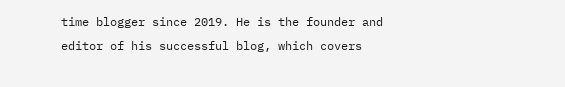time blogger since 2019. He is the founder and editor of his successful blog, which covers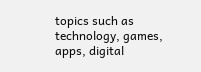topics such as technology, games, apps, digital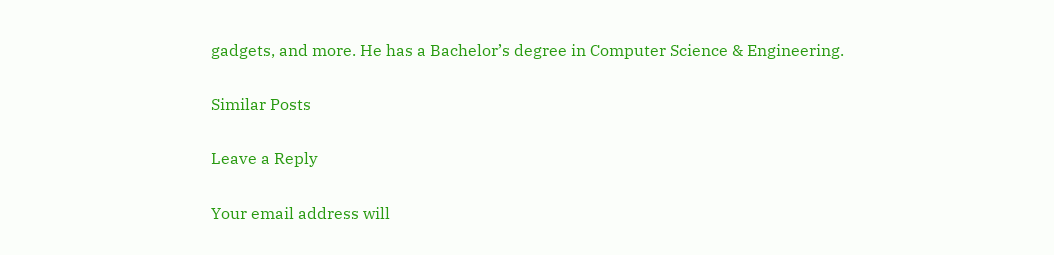gadgets, and more. He has a Bachelor’s degree in Computer Science & Engineering.

Similar Posts

Leave a Reply

Your email address will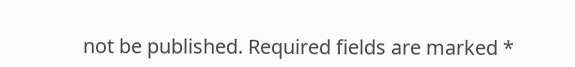not be published. Required fields are marked *